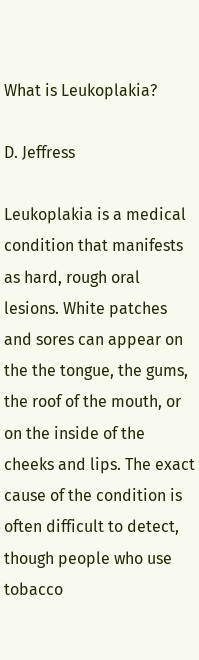What is Leukoplakia?

D. Jeffress

Leukoplakia is a medical condition that manifests as hard, rough oral lesions. White patches and sores can appear on the the tongue, the gums, the roof of the mouth, or on the inside of the cheeks and lips. The exact cause of the condition is often difficult to detect, though people who use tobacco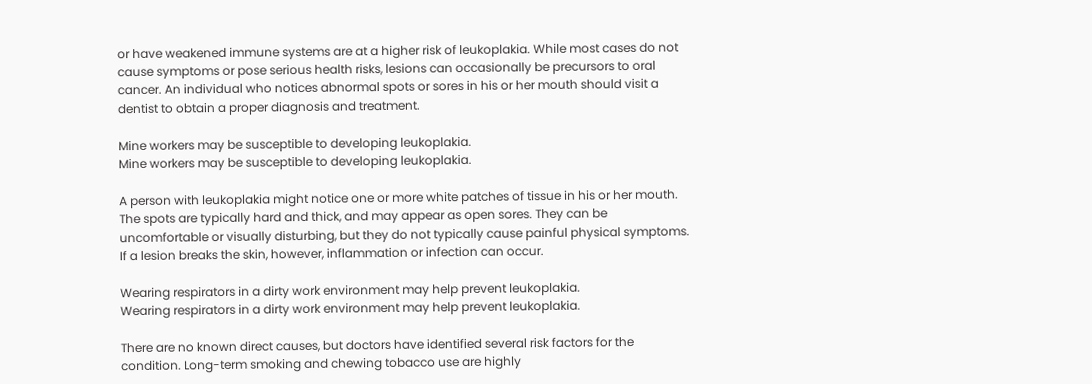or have weakened immune systems are at a higher risk of leukoplakia. While most cases do not cause symptoms or pose serious health risks, lesions can occasionally be precursors to oral cancer. An individual who notices abnormal spots or sores in his or her mouth should visit a dentist to obtain a proper diagnosis and treatment.

Mine workers may be susceptible to developing leukoplakia.
Mine workers may be susceptible to developing leukoplakia.

A person with leukoplakia might notice one or more white patches of tissue in his or her mouth. The spots are typically hard and thick, and may appear as open sores. They can be uncomfortable or visually disturbing, but they do not typically cause painful physical symptoms. If a lesion breaks the skin, however, inflammation or infection can occur.

Wearing respirators in a dirty work environment may help prevent leukoplakia.
Wearing respirators in a dirty work environment may help prevent leukoplakia.

There are no known direct causes, but doctors have identified several risk factors for the condition. Long-term smoking and chewing tobacco use are highly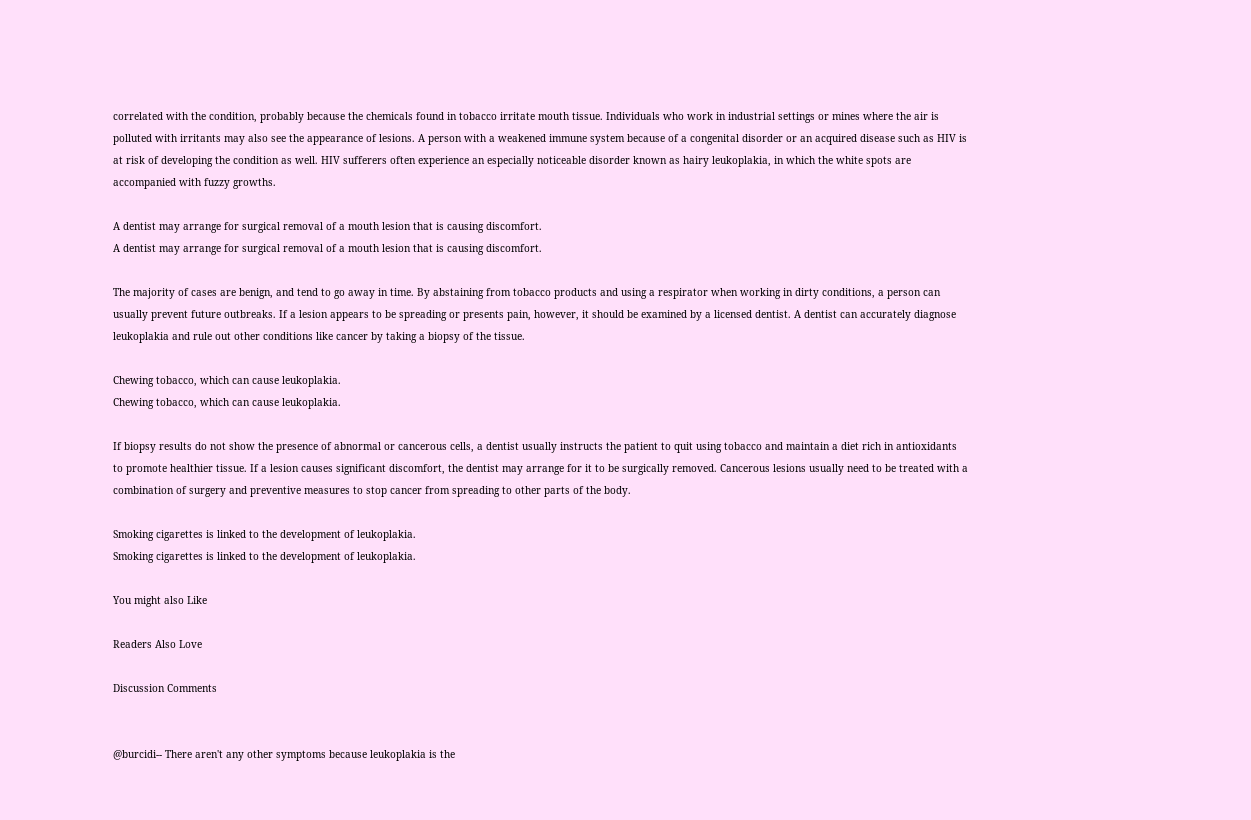correlated with the condition, probably because the chemicals found in tobacco irritate mouth tissue. Individuals who work in industrial settings or mines where the air is polluted with irritants may also see the appearance of lesions. A person with a weakened immune system because of a congenital disorder or an acquired disease such as HIV is at risk of developing the condition as well. HIV sufferers often experience an especially noticeable disorder known as hairy leukoplakia, in which the white spots are accompanied with fuzzy growths.

A dentist may arrange for surgical removal of a mouth lesion that is causing discomfort.
A dentist may arrange for surgical removal of a mouth lesion that is causing discomfort.

The majority of cases are benign, and tend to go away in time. By abstaining from tobacco products and using a respirator when working in dirty conditions, a person can usually prevent future outbreaks. If a lesion appears to be spreading or presents pain, however, it should be examined by a licensed dentist. A dentist can accurately diagnose leukoplakia and rule out other conditions like cancer by taking a biopsy of the tissue.

Chewing tobacco, which can cause leukoplakia.
Chewing tobacco, which can cause leukoplakia.

If biopsy results do not show the presence of abnormal or cancerous cells, a dentist usually instructs the patient to quit using tobacco and maintain a diet rich in antioxidants to promote healthier tissue. If a lesion causes significant discomfort, the dentist may arrange for it to be surgically removed. Cancerous lesions usually need to be treated with a combination of surgery and preventive measures to stop cancer from spreading to other parts of the body.

Smoking cigarettes is linked to the development of leukoplakia.
Smoking cigarettes is linked to the development of leukoplakia.

You might also Like

Readers Also Love

Discussion Comments


@burcidi-- There aren't any other symptoms because leukoplakia is the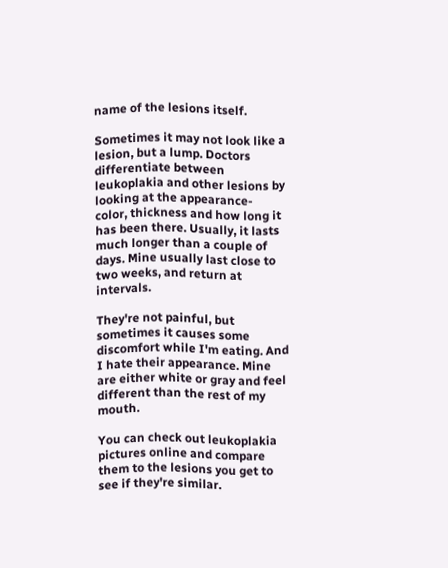name of the lesions itself.

Sometimes it may not look like a lesion, but a lump. Doctors differentiate between leukoplakia and other lesions by looking at the appearance- color, thickness and how long it has been there. Usually, it lasts much longer than a couple of days. Mine usually last close to two weeks, and return at intervals.

They're not painful, but sometimes it causes some discomfort while I'm eating. And I hate their appearance. Mine are either white or gray and feel different than the rest of my mouth.

You can check out leukoplakia pictures online and compare them to the lesions you get to see if they're similar.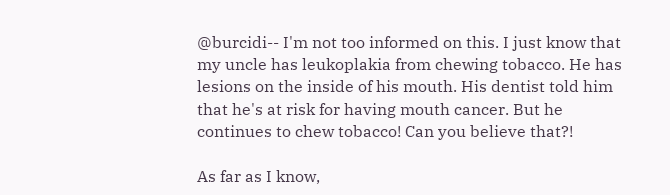@burcidi-- I'm not too informed on this. I just know that my uncle has leukoplakia from chewing tobacco. He has lesions on the inside of his mouth. His dentist told him that he's at risk for having mouth cancer. But he continues to chew tobacco! Can you believe that?!

As far as I know,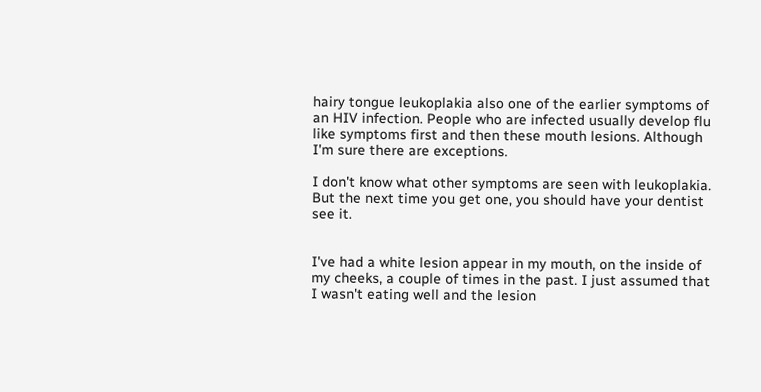hairy tongue leukoplakia also one of the earlier symptoms of an HIV infection. People who are infected usually develop flu like symptoms first and then these mouth lesions. Although I'm sure there are exceptions.

I don't know what other symptoms are seen with leukoplakia. But the next time you get one, you should have your dentist see it.


I've had a white lesion appear in my mouth, on the inside of my cheeks, a couple of times in the past. I just assumed that I wasn't eating well and the lesion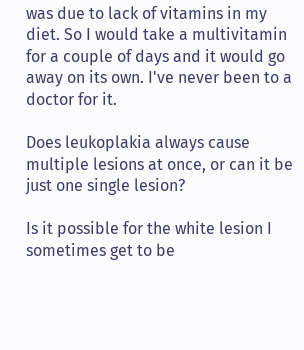was due to lack of vitamins in my diet. So I would take a multivitamin for a couple of days and it would go away on its own. I've never been to a doctor for it.

Does leukoplakia always cause multiple lesions at once, or can it be just one single lesion?

Is it possible for the white lesion I sometimes get to be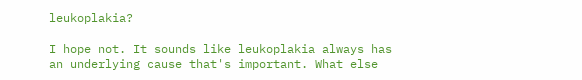leukoplakia?

I hope not. It sounds like leukoplakia always has an underlying cause that's important. What else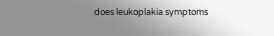does leukoplakia symptoms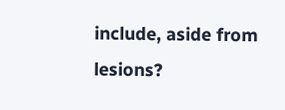include, aside from lesions?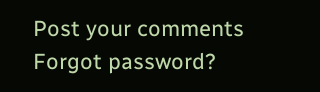Post your comments
Forgot password?